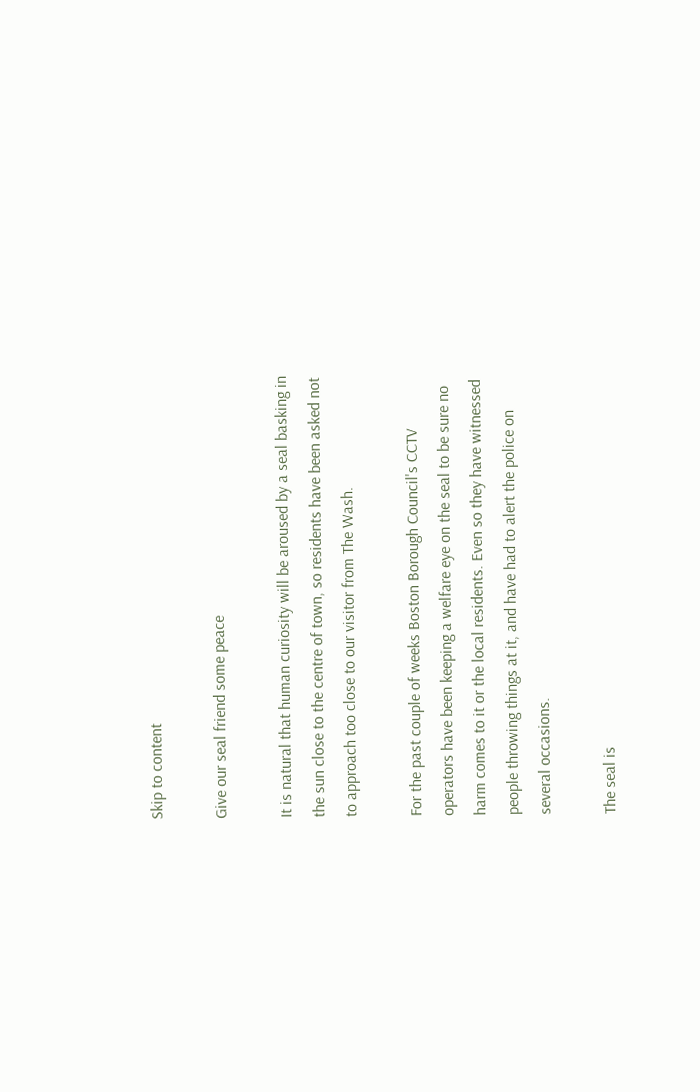Skip to content

Give our seal friend some peace

It is natural that human curiosity will be aroused by a seal basking in the sun close to the centre of town, so residents have been asked not to approach too close to our visitor from The Wash.

For the past couple of weeks Boston Borough Council's CCTV operators have been keeping a welfare eye on the seal to be sure no harm comes to it or the local residents. Even so they have witnessed people throwing things at it, and have had to alert the police on several occasions.

The seal is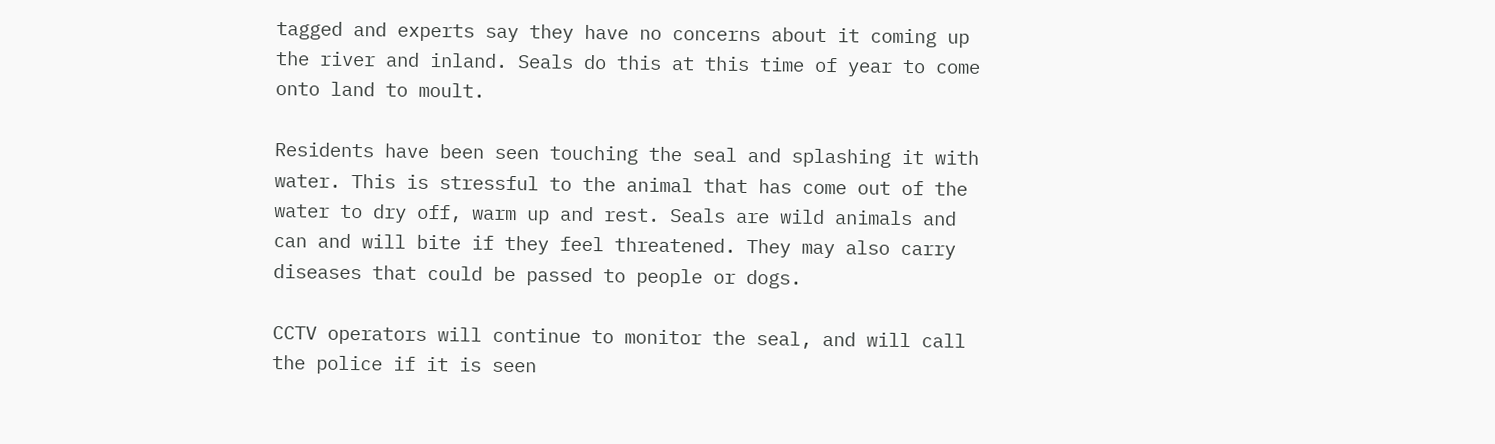tagged and experts say they have no concerns about it coming up the river and inland. Seals do this at this time of year to come onto land to moult.

Residents have been seen touching the seal and splashing it with water. This is stressful to the animal that has come out of the water to dry off, warm up and rest. Seals are wild animals and can and will bite if they feel threatened. They may also carry diseases that could be passed to people or dogs.

CCTV operators will continue to monitor the seal, and will call the police if it is seen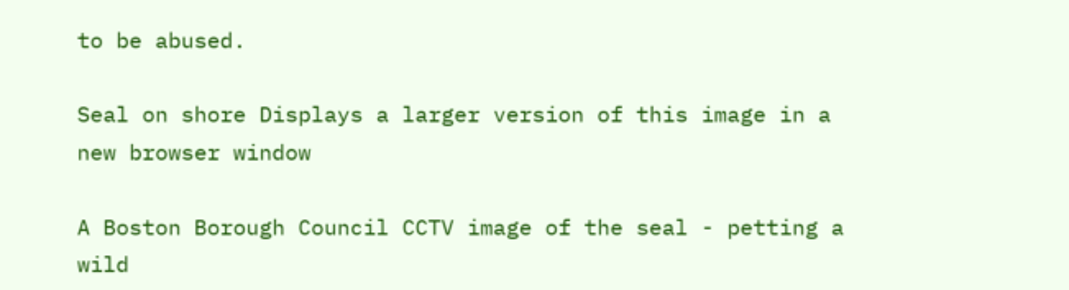to be abused.

Seal on shore Displays a larger version of this image in a new browser window

A Boston Borough Council CCTV image of the seal - petting a wild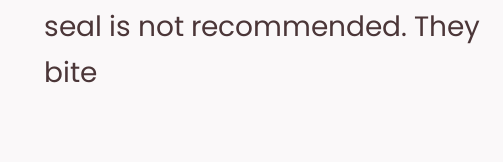seal is not recommended. They bite